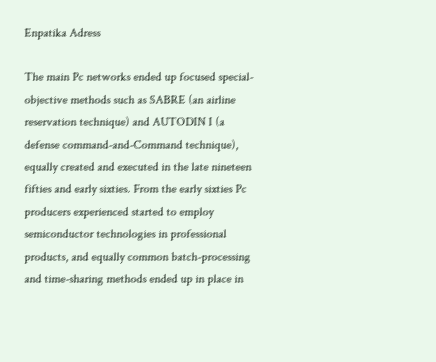Enpatika Adress

The main Pc networks ended up focused special-objective methods such as SABRE (an airline reservation technique) and AUTODIN I (a defense command-and-Command technique), equally created and executed in the late nineteen fifties and early sixties. From the early sixties Pc producers experienced started to employ semiconductor technologies in professional products, and equally common batch-processing and time-sharing methods ended up in place in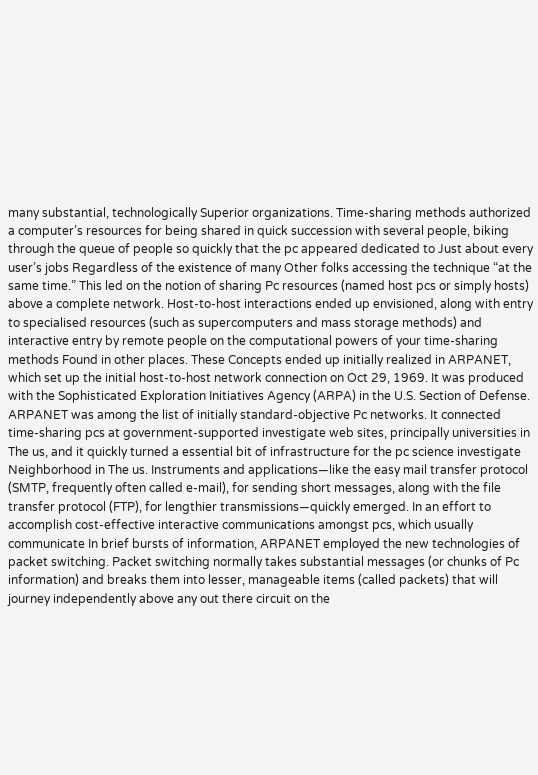many substantial, technologically Superior organizations. Time-sharing methods authorized a computer’s resources for being shared in quick succession with several people, biking through the queue of people so quickly that the pc appeared dedicated to Just about every user’s jobs Regardless of the existence of many Other folks accessing the technique “at the same time.” This led on the notion of sharing Pc resources (named host pcs or simply hosts) above a complete network. Host-to-host interactions ended up envisioned, along with entry to specialised resources (such as supercomputers and mass storage methods) and interactive entry by remote people on the computational powers of your time-sharing methods Found in other places. These Concepts ended up initially realized in ARPANET, which set up the initial host-to-host network connection on Oct 29, 1969. It was produced with the Sophisticated Exploration Initiatives Agency (ARPA) in the U.S. Section of Defense. ARPANET was among the list of initially standard-objective Pc networks. It connected time-sharing pcs at government-supported investigate web sites, principally universities in The us, and it quickly turned a essential bit of infrastructure for the pc science investigate Neighborhood in The us. Instruments and applications—like the easy mail transfer protocol (SMTP, frequently often called e-mail), for sending short messages, along with the file transfer protocol (FTP), for lengthier transmissions—quickly emerged. In an effort to accomplish cost-effective interactive communications amongst pcs, which usually communicate In brief bursts of information, ARPANET employed the new technologies of packet switching. Packet switching normally takes substantial messages (or chunks of Pc information) and breaks them into lesser, manageable items (called packets) that will journey independently above any out there circuit on the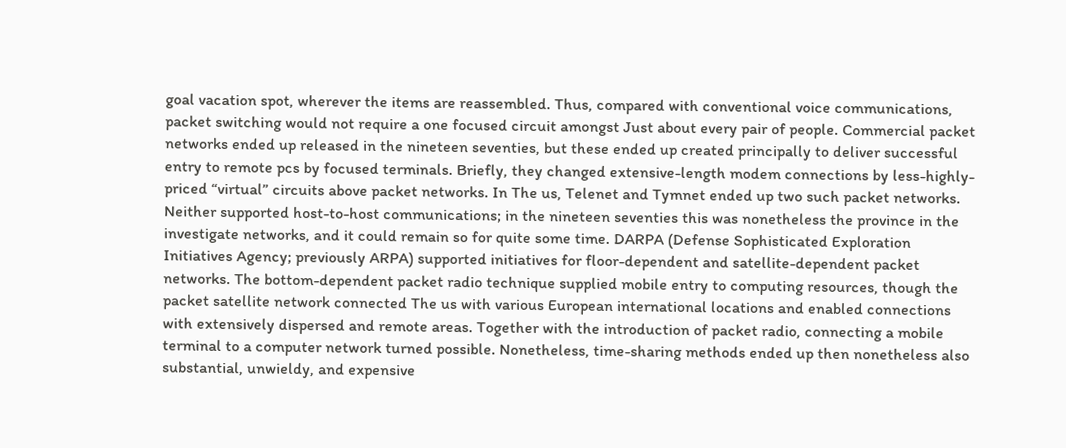goal vacation spot, wherever the items are reassembled. Thus, compared with conventional voice communications, packet switching would not require a one focused circuit amongst Just about every pair of people. Commercial packet networks ended up released in the nineteen seventies, but these ended up created principally to deliver successful entry to remote pcs by focused terminals. Briefly, they changed extensive-length modem connections by less-highly-priced “virtual” circuits above packet networks. In The us, Telenet and Tymnet ended up two such packet networks. Neither supported host-to-host communications; in the nineteen seventies this was nonetheless the province in the investigate networks, and it could remain so for quite some time. DARPA (Defense Sophisticated Exploration Initiatives Agency; previously ARPA) supported initiatives for floor-dependent and satellite-dependent packet networks. The bottom-dependent packet radio technique supplied mobile entry to computing resources, though the packet satellite network connected The us with various European international locations and enabled connections with extensively dispersed and remote areas. Together with the introduction of packet radio, connecting a mobile terminal to a computer network turned possible. Nonetheless, time-sharing methods ended up then nonetheless also substantial, unwieldy, and expensive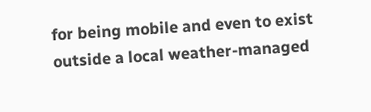for being mobile and even to exist outside a local weather-managed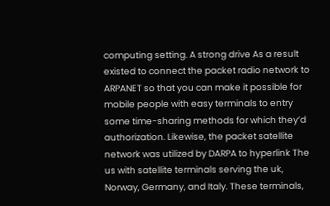computing setting. A strong drive As a result existed to connect the packet radio network to ARPANET so that you can make it possible for mobile people with easy terminals to entry some time-sharing methods for which they’d authorization. Likewise, the packet satellite network was utilized by DARPA to hyperlink The us with satellite terminals serving the uk, Norway, Germany, and Italy. These terminals,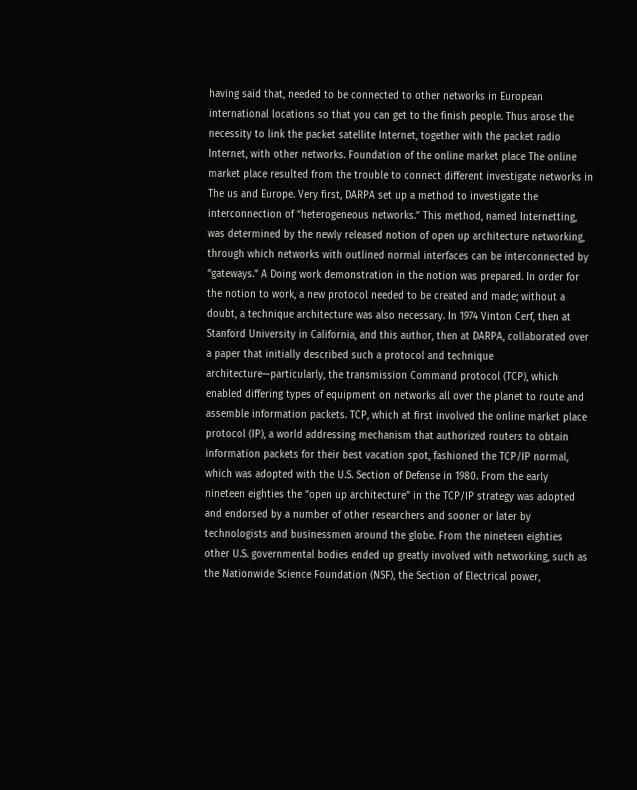having said that, needed to be connected to other networks in European international locations so that you can get to the finish people. Thus arose the necessity to link the packet satellite Internet, together with the packet radio Internet, with other networks. Foundation of the online market place The online market place resulted from the trouble to connect different investigate networks in The us and Europe. Very first, DARPA set up a method to investigate the interconnection of “heterogeneous networks.” This method, named Internetting, was determined by the newly released notion of open up architecture networking, through which networks with outlined normal interfaces can be interconnected by “gateways.” A Doing work demonstration in the notion was prepared. In order for the notion to work, a new protocol needed to be created and made; without a doubt, a technique architecture was also necessary. In 1974 Vinton Cerf, then at Stanford University in California, and this author, then at DARPA, collaborated over a paper that initially described such a protocol and technique architecture—particularly, the transmission Command protocol (TCP), which enabled differing types of equipment on networks all over the planet to route and assemble information packets. TCP, which at first involved the online market place protocol (IP), a world addressing mechanism that authorized routers to obtain information packets for their best vacation spot, fashioned the TCP/IP normal, which was adopted with the U.S. Section of Defense in 1980. From the early nineteen eighties the “open up architecture” in the TCP/IP strategy was adopted and endorsed by a number of other researchers and sooner or later by technologists and businessmen around the globe. From the nineteen eighties other U.S. governmental bodies ended up greatly involved with networking, such as the Nationwide Science Foundation (NSF), the Section of Electrical power,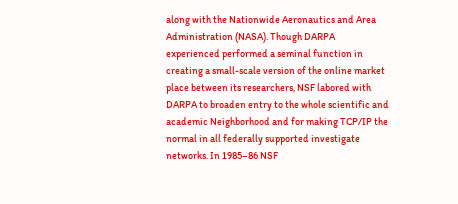along with the Nationwide Aeronautics and Area Administration (NASA). Though DARPA experienced performed a seminal function in creating a small-scale version of the online market place between its researchers, NSF labored with DARPA to broaden entry to the whole scientific and academic Neighborhood and for making TCP/IP the normal in all federally supported investigate networks. In 1985–86 NSF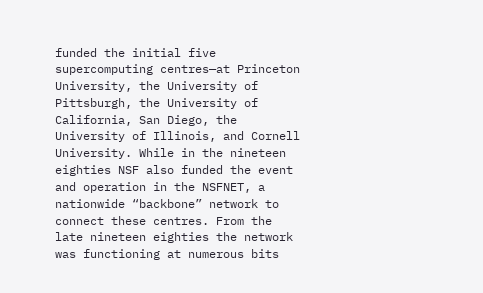funded the initial five supercomputing centres—at Princeton University, the University of Pittsburgh, the University of California, San Diego, the University of Illinois, and Cornell University. While in the nineteen eighties NSF also funded the event and operation in the NSFNET, a nationwide “backbone” network to connect these centres. From the late nineteen eighties the network was functioning at numerous bits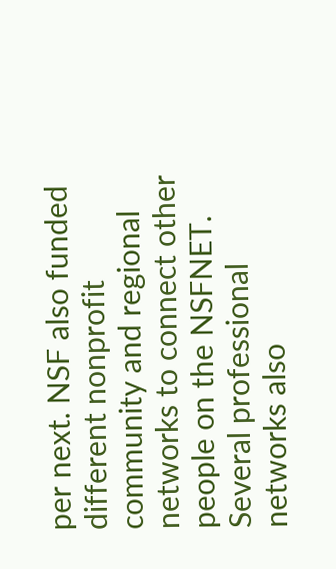per next. NSF also funded different nonprofit community and regional networks to connect other people on the NSFNET. Several professional networks also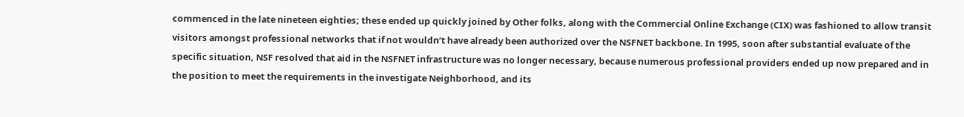commenced in the late nineteen eighties; these ended up quickly joined by Other folks, along with the Commercial Online Exchange (CIX) was fashioned to allow transit visitors amongst professional networks that if not wouldn’t have already been authorized over the NSFNET backbone. In 1995, soon after substantial evaluate of the specific situation, NSF resolved that aid in the NSFNET infrastructure was no longer necessary, because numerous professional providers ended up now prepared and in the position to meet the requirements in the investigate Neighborhood, and its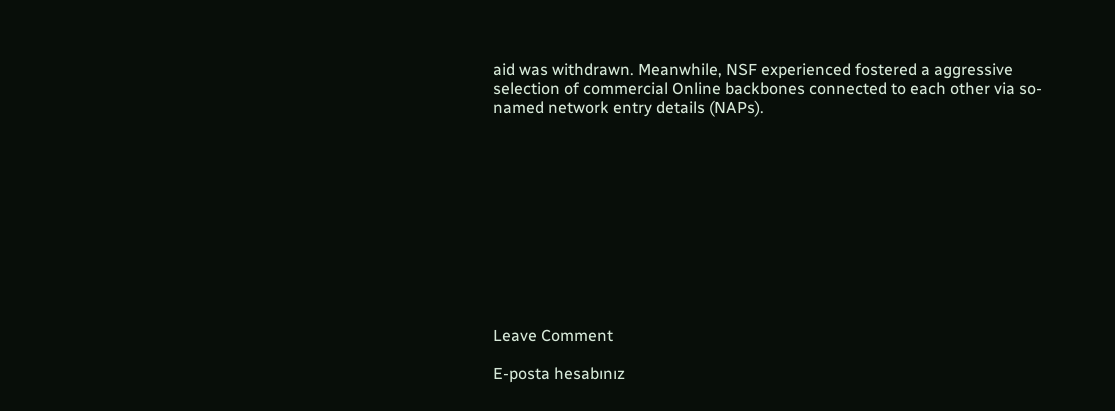aid was withdrawn. Meanwhile, NSF experienced fostered a aggressive selection of commercial Online backbones connected to each other via so-named network entry details (NAPs).











Leave Comment

E-posta hesabınız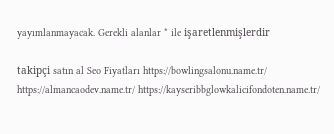yayımlanmayacak. Gerekli alanlar * ile işaretlenmişlerdir

takipçi satın al Seo Fiyatları https://bowlingsalonu.name.tr/ https://almancaodev.name.tr/ https://kayseribbglowkalicifondoten.name.tr/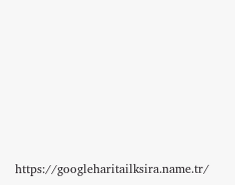https://googleharitailksira.name.tr/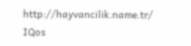http://hayvancilik.name.tr/ IQos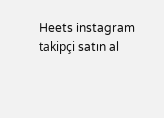Heets instagram takipçi satın al